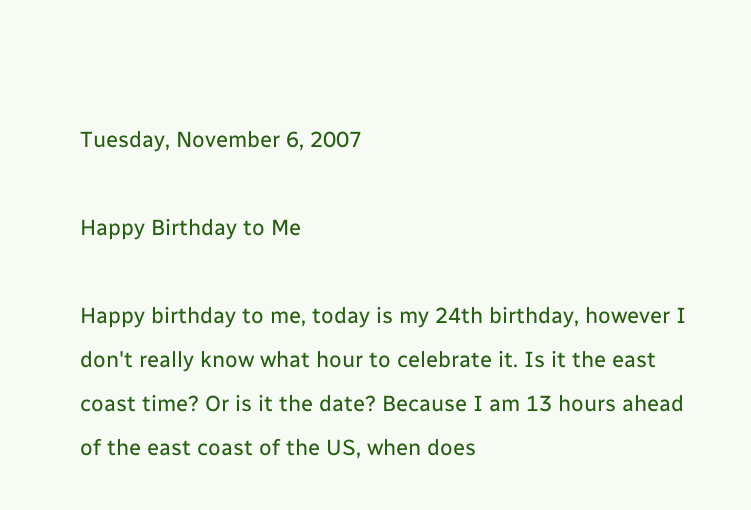Tuesday, November 6, 2007

Happy Birthday to Me

Happy birthday to me, today is my 24th birthday, however I don't really know what hour to celebrate it. Is it the east coast time? Or is it the date? Because I am 13 hours ahead of the east coast of the US, when does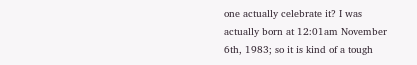one actually celebrate it? I was actually born at 12:01am November 6th, 1983; so it is kind of a tough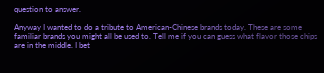question to answer.

Anyway I wanted to do a tribute to American-Chinese brands today. These are some familiar brands you might all be used to. Tell me if you can guess what flavor those chips are in the middle. I bet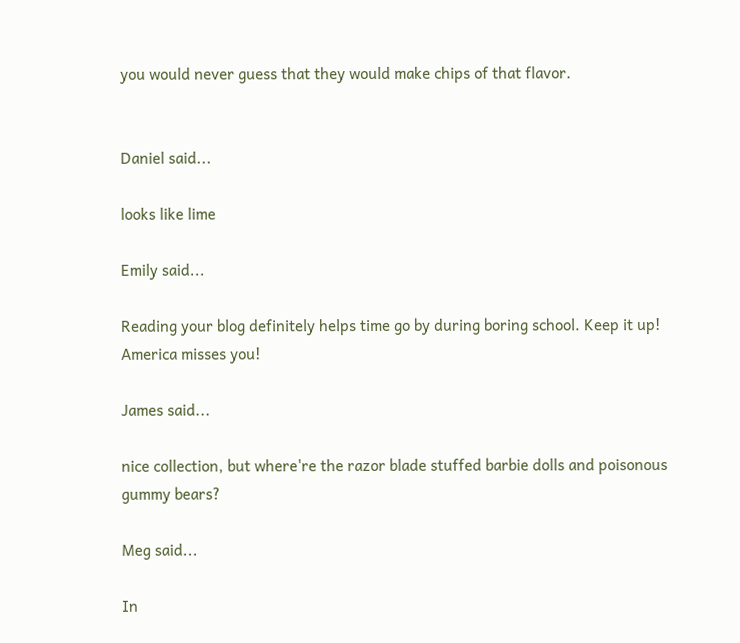you would never guess that they would make chips of that flavor.


Daniel said...

looks like lime

Emily said...

Reading your blog definitely helps time go by during boring school. Keep it up! America misses you!

James said...

nice collection, but where're the razor blade stuffed barbie dolls and poisonous gummy bears?

Meg said...

In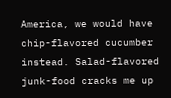America, we would have chip-flavored cucumber instead. Salad-flavored junk-food cracks me up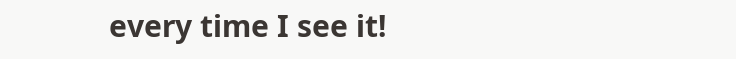every time I see it!